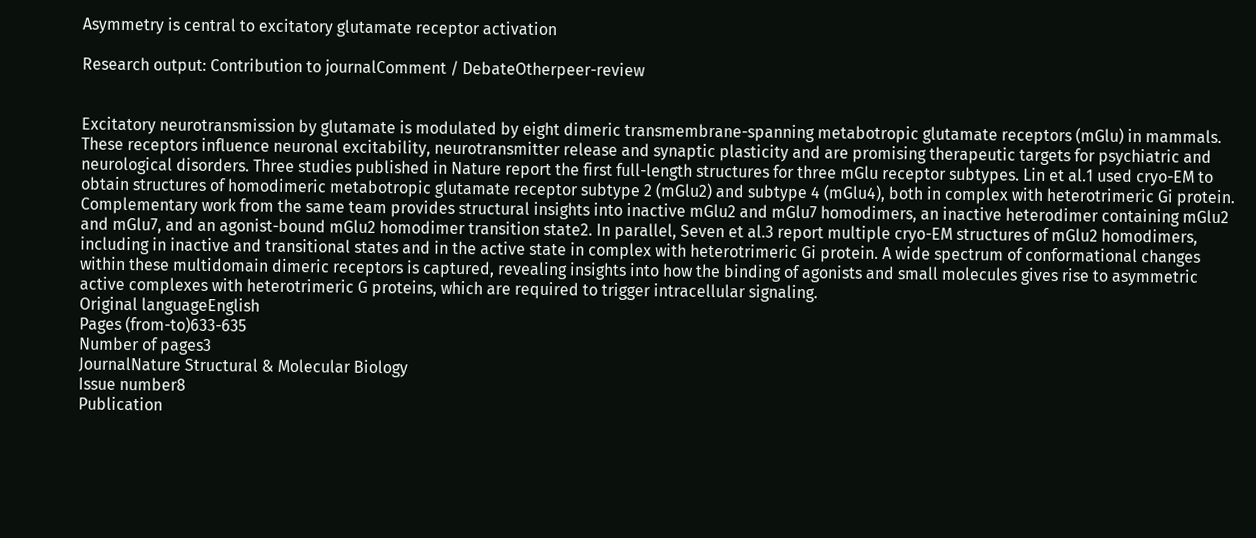Asymmetry is central to excitatory glutamate receptor activation

Research output: Contribution to journalComment / DebateOtherpeer-review


Excitatory neurotransmission by glutamate is modulated by eight dimeric transmembrane-spanning metabotropic glutamate receptors (mGlu) in mammals. These receptors influence neuronal excitability, neurotransmitter release and synaptic plasticity and are promising therapeutic targets for psychiatric and neurological disorders. Three studies published in Nature report the first full-length structures for three mGlu receptor subtypes. Lin et al.1 used cryo-EM to obtain structures of homodimeric metabotropic glutamate receptor subtype 2 (mGlu2) and subtype 4 (mGlu4), both in complex with heterotrimeric Gi protein. Complementary work from the same team provides structural insights into inactive mGlu2 and mGlu7 homodimers, an inactive heterodimer containing mGlu2 and mGlu7, and an agonist-bound mGlu2 homodimer transition state2. In parallel, Seven et al.3 report multiple cryo-EM structures of mGlu2 homodimers, including in inactive and transitional states and in the active state in complex with heterotrimeric Gi protein. A wide spectrum of conformational changes within these multidomain dimeric receptors is captured, revealing insights into how the binding of agonists and small molecules gives rise to asymmetric active complexes with heterotrimeric G proteins, which are required to trigger intracellular signaling.
Original languageEnglish
Pages (from-to)633-635
Number of pages3
JournalNature Structural & Molecular Biology
Issue number8
Publication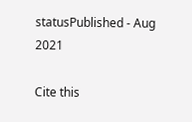statusPublished - Aug 2021

Cite this